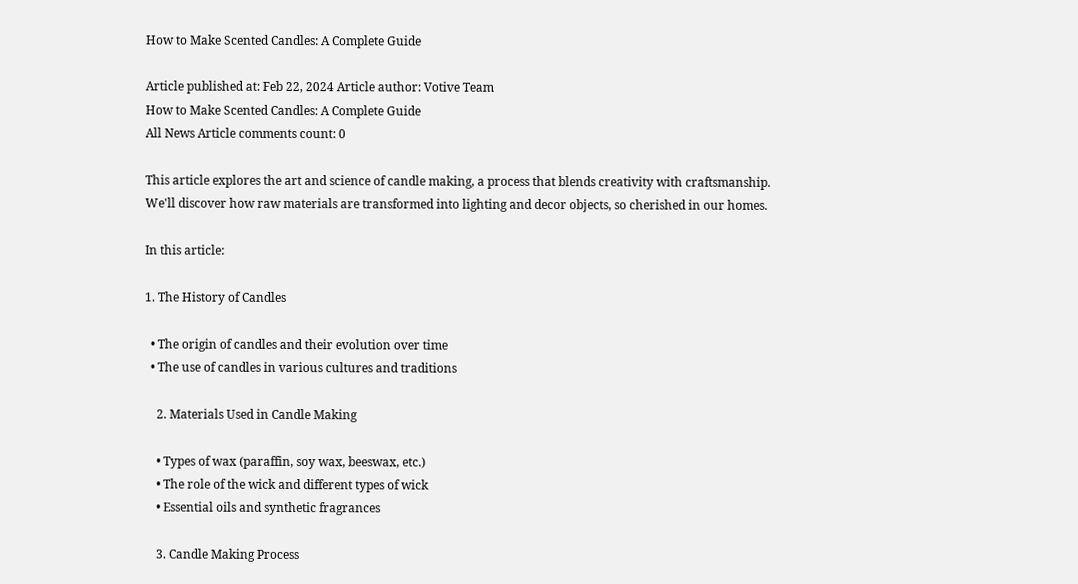How to Make Scented Candles: A Complete Guide

Article published at: Feb 22, 2024 Article author: Votive Team
How to Make Scented Candles: A Complete Guide
All News Article comments count: 0

This article explores the art and science of candle making, a process that blends creativity with craftsmanship. We'll discover how raw materials are transformed into lighting and decor objects, so cherished in our homes.

In this article:

1. The History of Candles

  • The origin of candles and their evolution over time
  • The use of candles in various cultures and traditions

    2. Materials Used in Candle Making

    • Types of wax (paraffin, soy wax, beeswax, etc.)
    • The role of the wick and different types of wick
    • Essential oils and synthetic fragrances

    3. Candle Making Process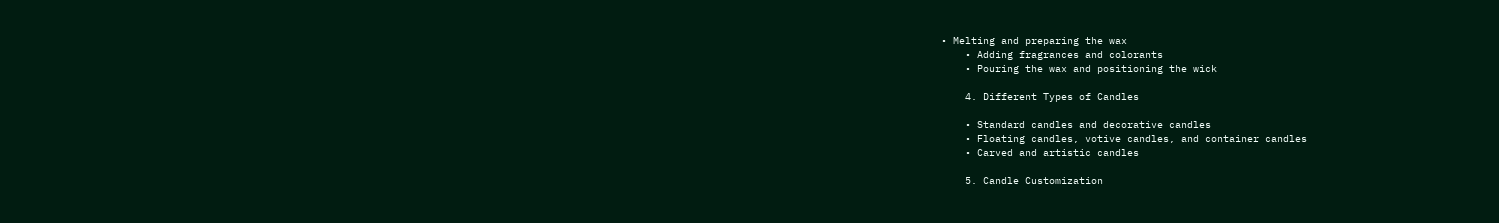• Melting and preparing the wax
    • Adding fragrances and colorants
    • Pouring the wax and positioning the wick

    4. Different Types of Candles

    • Standard candles and decorative candles
    • Floating candles, votive candles, and container candles
    • Carved and artistic candles

    5. Candle Customization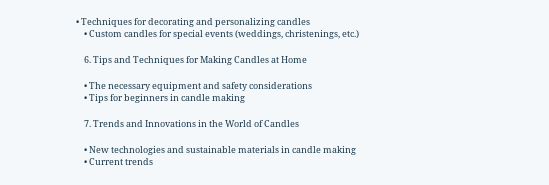• Techniques for decorating and personalizing candles
    • Custom candles for special events (weddings, christenings, etc.)

    6. Tips and Techniques for Making Candles at Home

    • The necessary equipment and safety considerations
    • Tips for beginners in candle making

    7. Trends and Innovations in the World of Candles

    • New technologies and sustainable materials in candle making
    • Current trends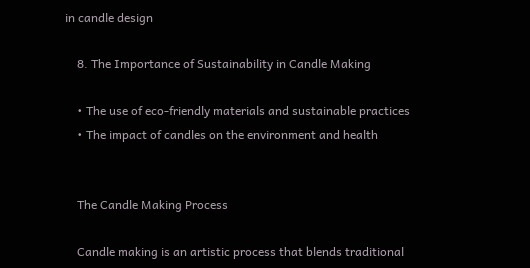in candle design

    8. The Importance of Sustainability in Candle Making

    • The use of eco-friendly materials and sustainable practices
    • The impact of candles on the environment and health


    The Candle Making Process

    Candle making is an artistic process that blends traditional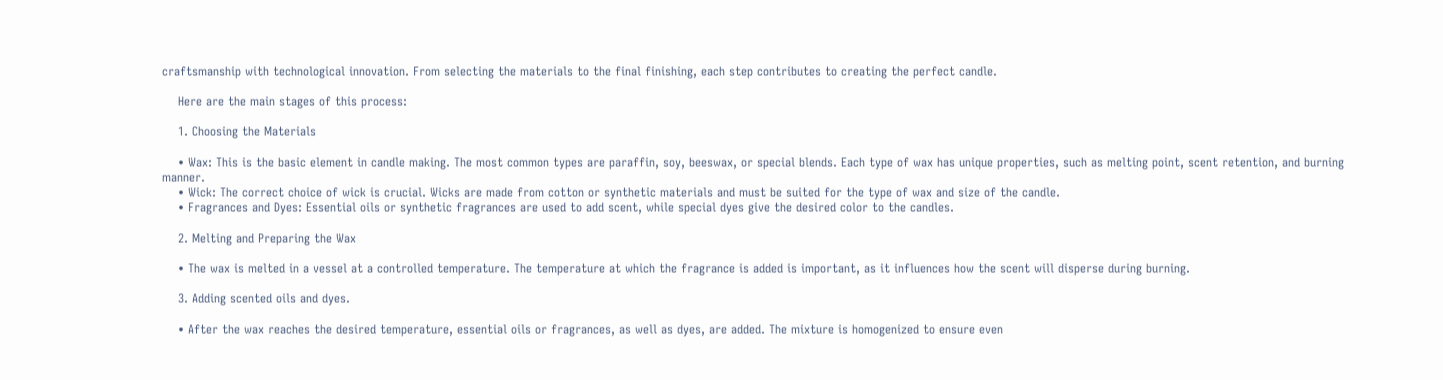craftsmanship with technological innovation. From selecting the materials to the final finishing, each step contributes to creating the perfect candle.

    Here are the main stages of this process:

    1. Choosing the Materials

    • Wax: This is the basic element in candle making. The most common types are paraffin, soy, beeswax, or special blends. Each type of wax has unique properties, such as melting point, scent retention, and burning manner.
    • Wick: The correct choice of wick is crucial. Wicks are made from cotton or synthetic materials and must be suited for the type of wax and size of the candle.
    • Fragrances and Dyes: Essential oils or synthetic fragrances are used to add scent, while special dyes give the desired color to the candles.

    2. Melting and Preparing the Wax

    • The wax is melted in a vessel at a controlled temperature. The temperature at which the fragrance is added is important, as it influences how the scent will disperse during burning.

    3. Adding scented oils and dyes.

    • After the wax reaches the desired temperature, essential oils or fragrances, as well as dyes, are added. The mixture is homogenized to ensure even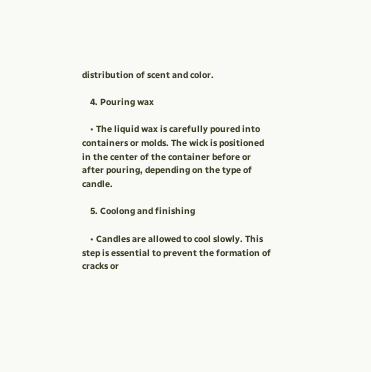distribution of scent and color.

    4. Pouring wax

    • The liquid wax is carefully poured into containers or molds. The wick is positioned in the center of the container before or after pouring, depending on the type of candle.

    5. Coolong and finishing

    • Candles are allowed to cool slowly. This step is essential to prevent the formation of cracks or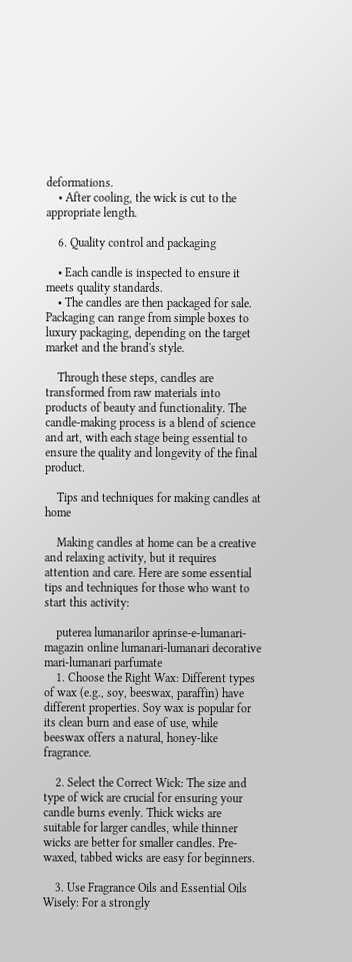deformations.
    • After cooling, the wick is cut to the appropriate length.

    6. Quality control and packaging

    • Each candle is inspected to ensure it meets quality standards.
    • The candles are then packaged for sale. Packaging can range from simple boxes to luxury packaging, depending on the target market and the brand's style.

    Through these steps, candles are transformed from raw materials into products of beauty and functionality. The candle-making process is a blend of science and art, with each stage being essential to ensure the quality and longevity of the final product.

    Tips and techniques for making candles at home

    Making candles at home can be a creative and relaxing activity, but it requires attention and care. Here are some essential tips and techniques for those who want to start this activity:

    puterea lumanarilor aprinse-e-lumanari-magazin online lumanari-lumanari decorative mari-lumanari parfumate
    1. Choose the Right Wax: Different types of wax (e.g., soy, beeswax, paraffin) have different properties. Soy wax is popular for its clean burn and ease of use, while beeswax offers a natural, honey-like fragrance.

    2. Select the Correct Wick: The size and type of wick are crucial for ensuring your candle burns evenly. Thick wicks are suitable for larger candles, while thinner wicks are better for smaller candles. Pre-waxed, tabbed wicks are easy for beginners.

    3. Use Fragrance Oils and Essential Oils Wisely: For a strongly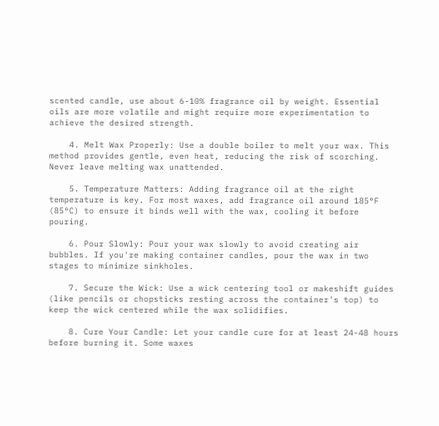scented candle, use about 6-10% fragrance oil by weight. Essential oils are more volatile and might require more experimentation to achieve the desired strength.

    4. Melt Wax Properly: Use a double boiler to melt your wax. This method provides gentle, even heat, reducing the risk of scorching. Never leave melting wax unattended.

    5. Temperature Matters: Adding fragrance oil at the right temperature is key. For most waxes, add fragrance oil around 185°F (85°C) to ensure it binds well with the wax, cooling it before pouring.

    6. Pour Slowly: Pour your wax slowly to avoid creating air bubbles. If you're making container candles, pour the wax in two stages to minimize sinkholes.

    7. Secure the Wick: Use a wick centering tool or makeshift guides (like pencils or chopsticks resting across the container's top) to keep the wick centered while the wax solidifies.

    8. Cure Your Candle: Let your candle cure for at least 24-48 hours before burning it. Some waxes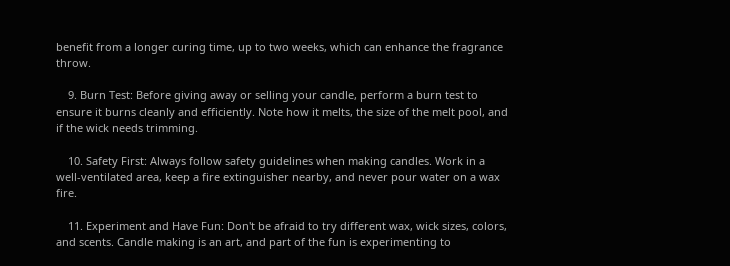benefit from a longer curing time, up to two weeks, which can enhance the fragrance throw.

    9. Burn Test: Before giving away or selling your candle, perform a burn test to ensure it burns cleanly and efficiently. Note how it melts, the size of the melt pool, and if the wick needs trimming.

    10. Safety First: Always follow safety guidelines when making candles. Work in a well-ventilated area, keep a fire extinguisher nearby, and never pour water on a wax fire.

    11. Experiment and Have Fun: Don't be afraid to try different wax, wick sizes, colors, and scents. Candle making is an art, and part of the fun is experimenting to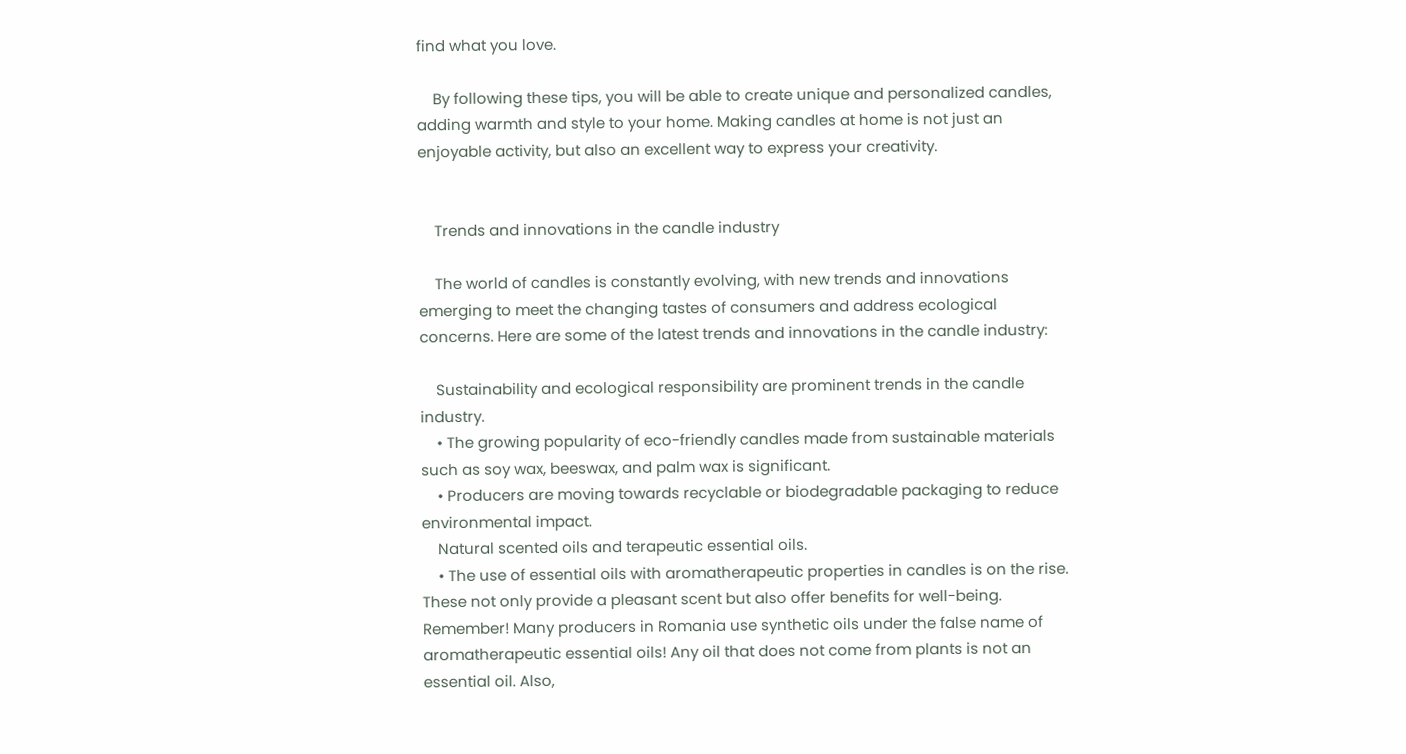find what you love.

    By following these tips, you will be able to create unique and personalized candles, adding warmth and style to your home. Making candles at home is not just an enjoyable activity, but also an excellent way to express your creativity.


    Trends and innovations in the candle industry

    The world of candles is constantly evolving, with new trends and innovations emerging to meet the changing tastes of consumers and address ecological concerns. Here are some of the latest trends and innovations in the candle industry:

    Sustainability and ecological responsibility are prominent trends in the candle industry.
    • The growing popularity of eco-friendly candles made from sustainable materials such as soy wax, beeswax, and palm wax is significant.
    • Producers are moving towards recyclable or biodegradable packaging to reduce environmental impact.
    Natural scented oils and terapeutic essential oils.
    • The use of essential oils with aromatherapeutic properties in candles is on the rise. These not only provide a pleasant scent but also offer benefits for well-being. Remember! Many producers in Romania use synthetic oils under the false name of aromatherapeutic essential oils! Any oil that does not come from plants is not an essential oil. Also,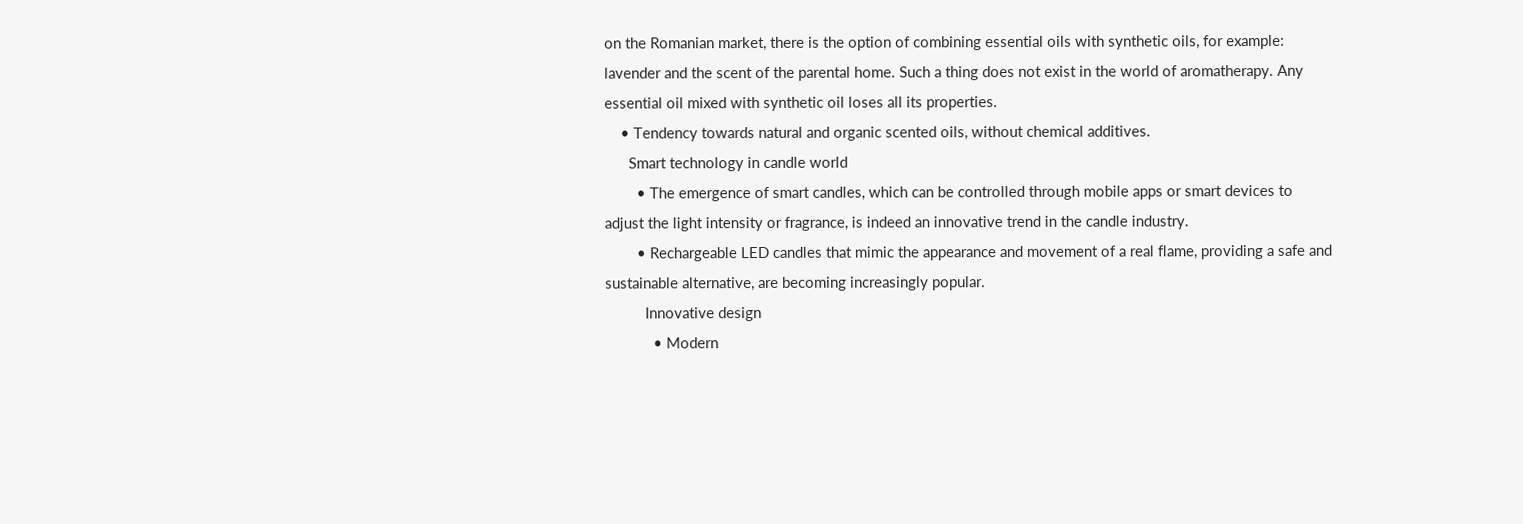on the Romanian market, there is the option of combining essential oils with synthetic oils, for example: lavender and the scent of the parental home. Such a thing does not exist in the world of aromatherapy. Any essential oil mixed with synthetic oil loses all its properties.
    • Tendency towards natural and organic scented oils, without chemical additives.
      Smart technology in candle world
        • The emergence of smart candles, which can be controlled through mobile apps or smart devices to adjust the light intensity or fragrance, is indeed an innovative trend in the candle industry.
        • Rechargeable LED candles that mimic the appearance and movement of a real flame, providing a safe and sustainable alternative, are becoming increasingly popular.
          Innovative design
            • Modern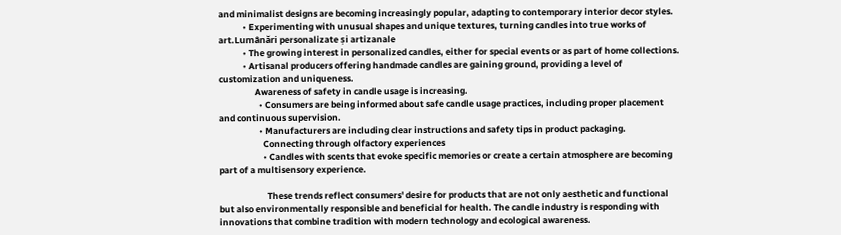and minimalist designs are becoming increasingly popular, adapting to contemporary interior decor styles.
            • Experimenting with unusual shapes and unique textures, turning candles into true works of art.Lumânări personalizate și artizanale
            • The growing interest in personalized candles, either for special events or as part of home collections.
            • Artisanal producers offering handmade candles are gaining ground, providing a level of customization and uniqueness.
                  Awareness of safety in candle usage is increasing.
                    • Consumers are being informed about safe candle usage practices, including proper placement and continuous supervision.
                    • Manufacturers are including clear instructions and safety tips in product packaging.
                      Connecting through olfactory experiences
                      • Candles with scents that evoke specific memories or create a certain atmosphere are becoming part of a multisensory experience.

                        These trends reflect consumers' desire for products that are not only aesthetic and functional but also environmentally responsible and beneficial for health. The candle industry is responding with innovations that combine tradition with modern technology and ecological awareness.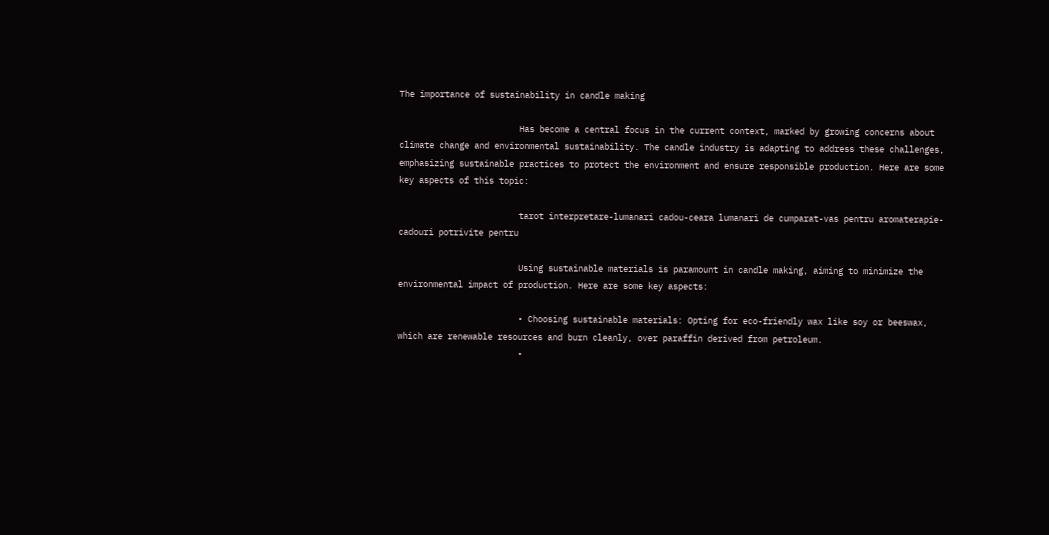The importance of sustainability in candle making

                        Has become a central focus in the current context, marked by growing concerns about climate change and environmental sustainability. The candle industry is adapting to address these challenges, emphasizing sustainable practices to protect the environment and ensure responsible production. Here are some key aspects of this topic:

                        tarot interpretare-lumanari cadou-ceara lumanari de cumparat-vas pentru aromaterapie-cadouri potrivite pentru

                        Using sustainable materials is paramount in candle making, aiming to minimize the environmental impact of production. Here are some key aspects:

                        • Choosing sustainable materials: Opting for eco-friendly wax like soy or beeswax, which are renewable resources and burn cleanly, over paraffin derived from petroleum.
                        •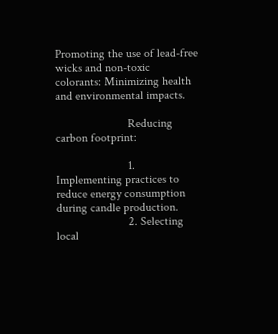Promoting the use of lead-free wicks and non-toxic colorants: Minimizing health and environmental impacts.

                        Reducing carbon footprint:

                        1. Implementing practices to reduce energy consumption during candle production.
                        2. Selecting local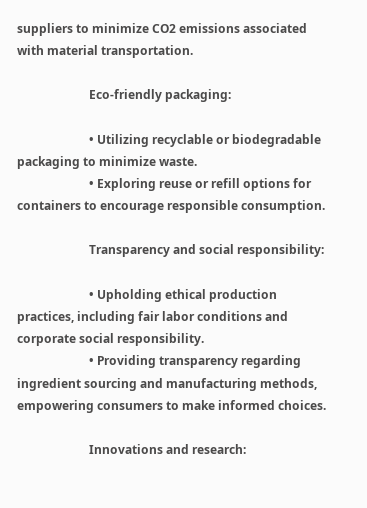suppliers to minimize CO2 emissions associated with material transportation.

                        Eco-friendly packaging:

                        • Utilizing recyclable or biodegradable packaging to minimize waste.
                        • Exploring reuse or refill options for containers to encourage responsible consumption.

                        Transparency and social responsibility:

                        • Upholding ethical production practices, including fair labor conditions and corporate social responsibility.
                        • Providing transparency regarding ingredient sourcing and manufacturing methods, empowering consumers to make informed choices.

                        Innovations and research: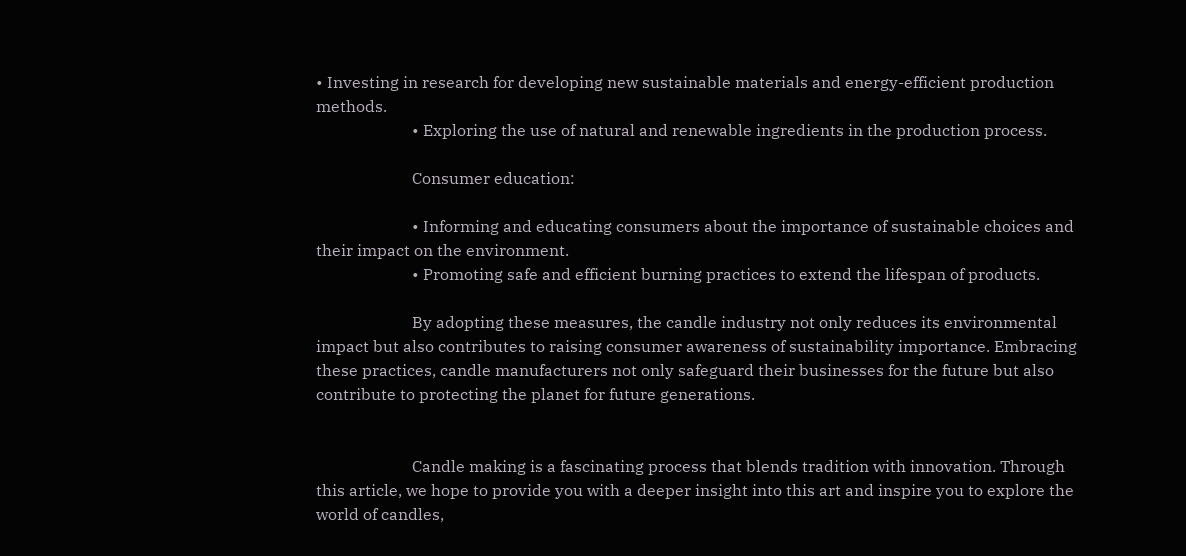• Investing in research for developing new sustainable materials and energy-efficient production methods.
                        • Exploring the use of natural and renewable ingredients in the production process.

                        Consumer education:

                        • Informing and educating consumers about the importance of sustainable choices and their impact on the environment.
                        • Promoting safe and efficient burning practices to extend the lifespan of products.

                        By adopting these measures, the candle industry not only reduces its environmental impact but also contributes to raising consumer awareness of sustainability importance. Embracing these practices, candle manufacturers not only safeguard their businesses for the future but also contribute to protecting the planet for future generations.


                        Candle making is a fascinating process that blends tradition with innovation. Through this article, we hope to provide you with a deeper insight into this art and inspire you to explore the world of candles,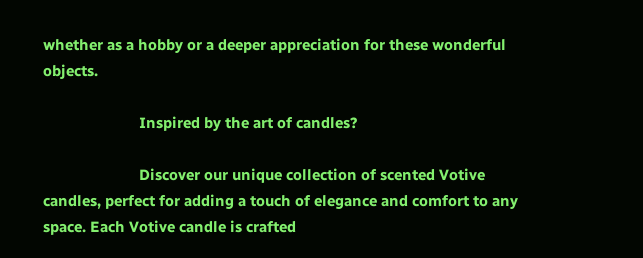whether as a hobby or a deeper appreciation for these wonderful objects.

                        Inspired by the art of candles?

                        Discover our unique collection of scented Votive candles, perfect for adding a touch of elegance and comfort to any space. Each Votive candle is crafted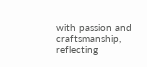with passion and craftsmanship, reflecting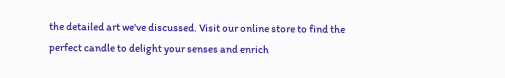the detailed art we've discussed. Visit our online store to find the perfect candle to delight your senses and enrich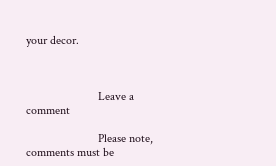your decor.



                        Leave a comment

                        Please note, comments must be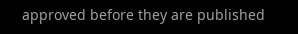approved before they are published